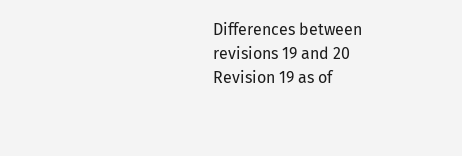Differences between revisions 19 and 20
Revision 19 as of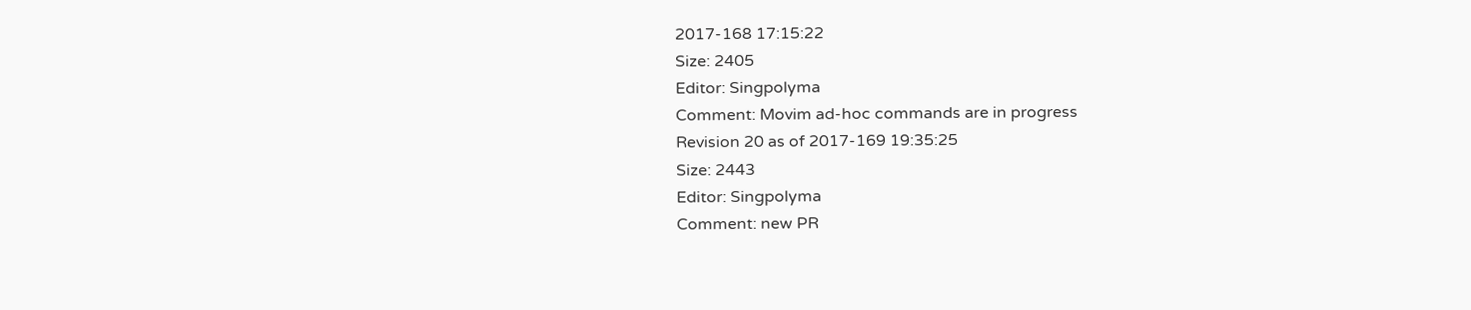2017-168 17:15:22
Size: 2405
Editor: Singpolyma
Comment: Movim ad-hoc commands are in progress
Revision 20 as of 2017-169 19:35:25
Size: 2443
Editor: Singpolyma
Comment: new PR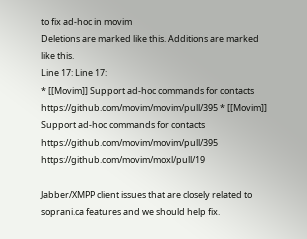to fix ad-hoc in movim
Deletions are marked like this. Additions are marked like this.
Line 17: Line 17:
* [[Movim]] Support ad-hoc commands for contacts https://github.com/movim/movim/pull/395 * [[Movim]] Support ad-hoc commands for contacts https://github.com/movim/movim/pull/395 https://github.com/movim/moxl/pull/19

Jabber/XMPP client issues that are closely related to soprani.ca features and we should help fix.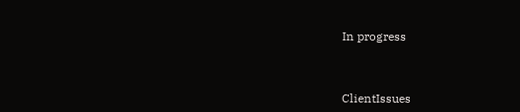In progress



ClientIssues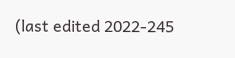(last edited 2022-245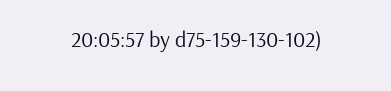20:05:57 by d75-159-130-102)